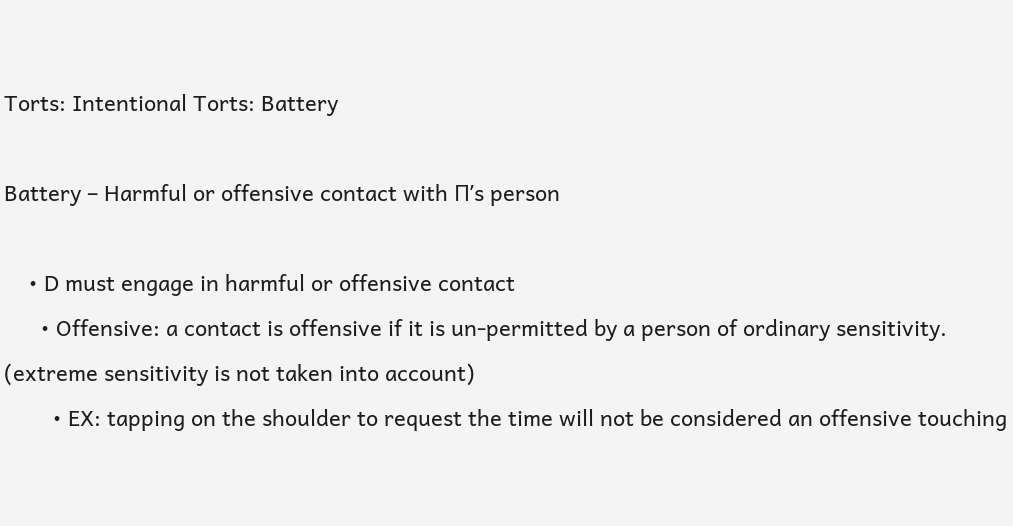Torts: Intentional Torts: Battery

Battery – Harmful or offensive contact with Π’s person

    • D must engage in harmful or offensive contact
      • Offensive: a contact is offensive if it is un-permitted by a person of ordinary sensitivity. (extreme sensitivity is not taken into account)
        • EX: tapping on the shoulder to request the time will not be considered an offensive touching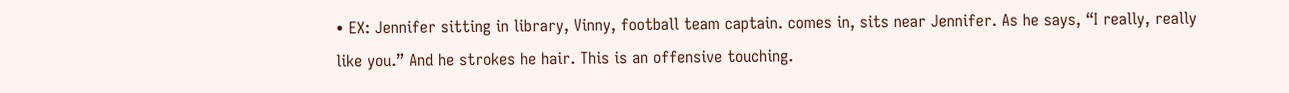• EX: Jennifer sitting in library, Vinny, football team captain. comes in, sits near Jennifer. As he says, “I really, really like you.” And he strokes he hair. This is an offensive touching.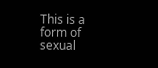This is a form of sexual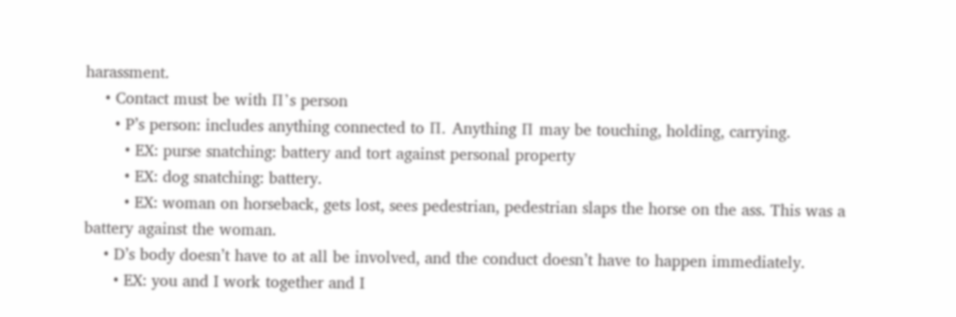harassment.
    • Contact must be with Π’s person
      • P’s person: includes anything connected to Π. Anything Π may be touching, holding, carrying.
        • EX: purse snatching: battery and tort against personal property
        • EX: dog snatching: battery.
        • EX: woman on horseback, gets lost, sees pedestrian, pedestrian slaps the horse on the ass. This was a battery against the woman.
    • D’s body doesn’t have to at all be involved, and the conduct doesn’t have to happen immediately.
      • EX: you and I work together and I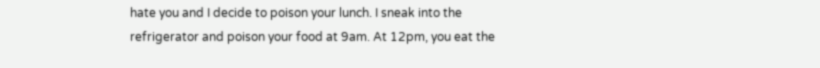hate you and I decide to poison your lunch. I sneak into the refrigerator and poison your food at 9am. At 12pm, you eat the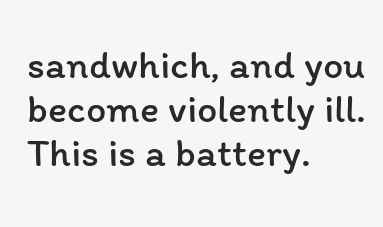sandwhich, and you become violently ill. This is a battery.